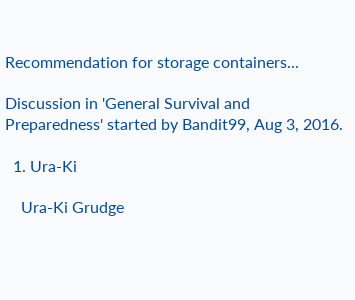Recommendation for storage containers...

Discussion in 'General Survival and Preparedness' started by Bandit99, Aug 3, 2016.

  1. Ura-Ki

    Ura-Ki Grudge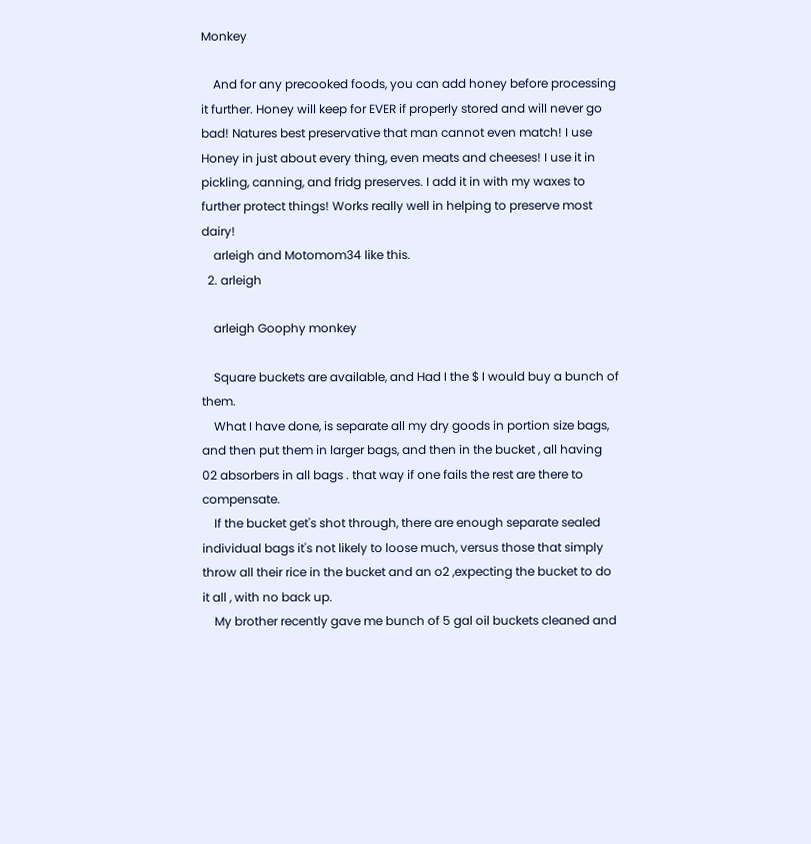Monkey

    And for any precooked foods, you can add honey before processing it further. Honey will keep for EVER if properly stored and will never go bad! Natures best preservative that man cannot even match! I use Honey in just about every thing, even meats and cheeses! I use it in pickling, canning, and fridg preserves. I add it in with my waxes to further protect things! Works really well in helping to preserve most dairy!
    arleigh and Motomom34 like this.
  2. arleigh

    arleigh Goophy monkey

    Square buckets are available, and Had I the $ I would buy a bunch of them.
    What I have done, is separate all my dry goods in portion size bags, and then put them in larger bags, and then in the bucket , all having 02 absorbers in all bags . that way if one fails the rest are there to compensate.
    If the bucket get's shot through, there are enough separate sealed individual bags it's not likely to loose much, versus those that simply throw all their rice in the bucket and an o2 ,expecting the bucket to do it all , with no back up.
    My brother recently gave me bunch of 5 gal oil buckets cleaned and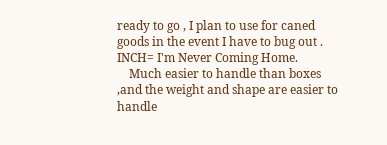ready to go , I plan to use for caned goods in the event I have to bug out . INCH= I'm Never Coming Home.
    Much easier to handle than boxes ,and the weight and shape are easier to handle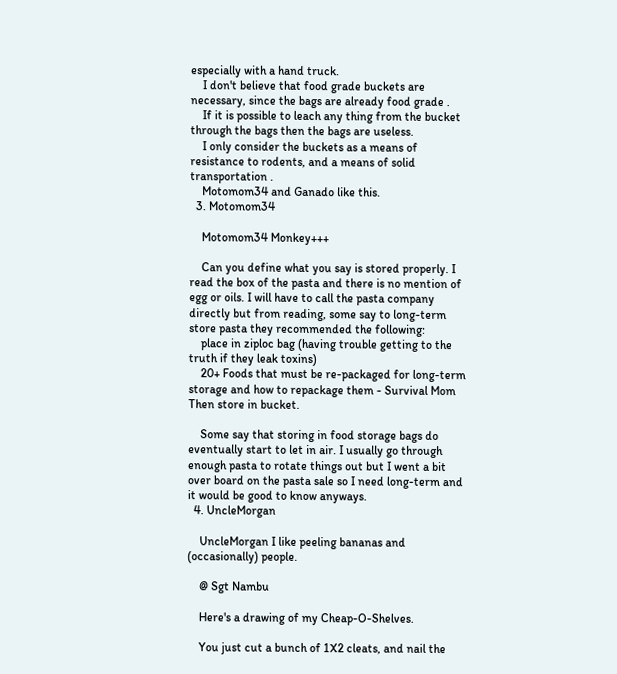especially with a hand truck.
    I don't believe that food grade buckets are necessary, since the bags are already food grade .
    If it is possible to leach any thing from the bucket through the bags then the bags are useless.
    I only consider the buckets as a means of resistance to rodents, and a means of solid transportation .
    Motomom34 and Ganado like this.
  3. Motomom34

    Motomom34 Monkey+++

    Can you define what you say is stored properly. I read the box of the pasta and there is no mention of egg or oils. I will have to call the pasta company directly but from reading, some say to long-term store pasta they recommended the following:
    place in ziploc bag (having trouble getting to the truth if they leak toxins)
    20+ Foods that must be re-packaged for long-term storage and how to repackage them - Survival Mom Then store in bucket.

    Some say that storing in food storage bags do eventually start to let in air. I usually go through enough pasta to rotate things out but I went a bit over board on the pasta sale so I need long-term and it would be good to know anyways.
  4. UncleMorgan

    UncleMorgan I like peeling bananas and (occasionally) people.

    @ Sgt Nambu

    Here's a drawing of my Cheap-O-Shelves.

    You just cut a bunch of 1X2 cleats, and nail the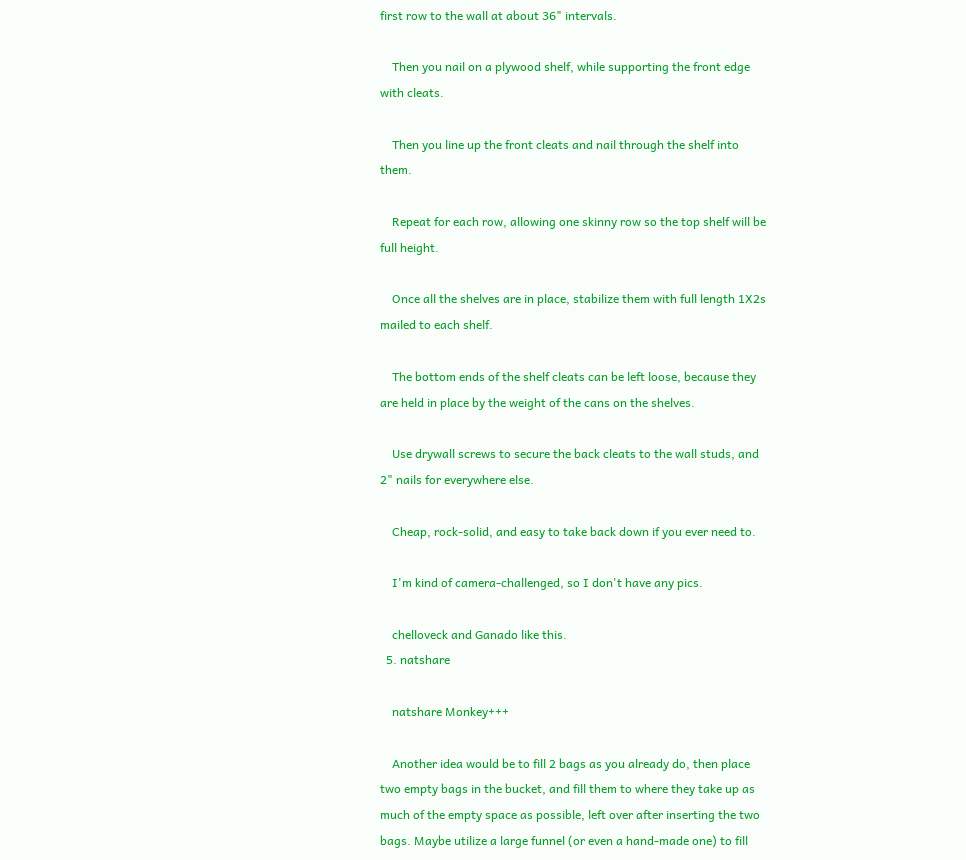first row to the wall at about 36" intervals.

    Then you nail on a plywood shelf, while supporting the front edge with cleats.

    Then you line up the front cleats and nail through the shelf into them.

    Repeat for each row, allowing one skinny row so the top shelf will be full height.

    Once all the shelves are in place, stabilize them with full length 1X2s mailed to each shelf.

    The bottom ends of the shelf cleats can be left loose, because they are held in place by the weight of the cans on the shelves.

    Use drywall screws to secure the back cleats to the wall studs, and 2" nails for everywhere else.

    Cheap, rock-solid, and easy to take back down if you ever need to.

    I'm kind of camera-challenged, so I don't have any pics.

    chelloveck and Ganado like this.
  5. natshare

    natshare Monkey+++

    Another idea would be to fill 2 bags as you already do, then place two empty bags in the bucket, and fill them to where they take up as much of the empty space as possible, left over after inserting the two bags. Maybe utilize a large funnel (or even a hand-made one) to fill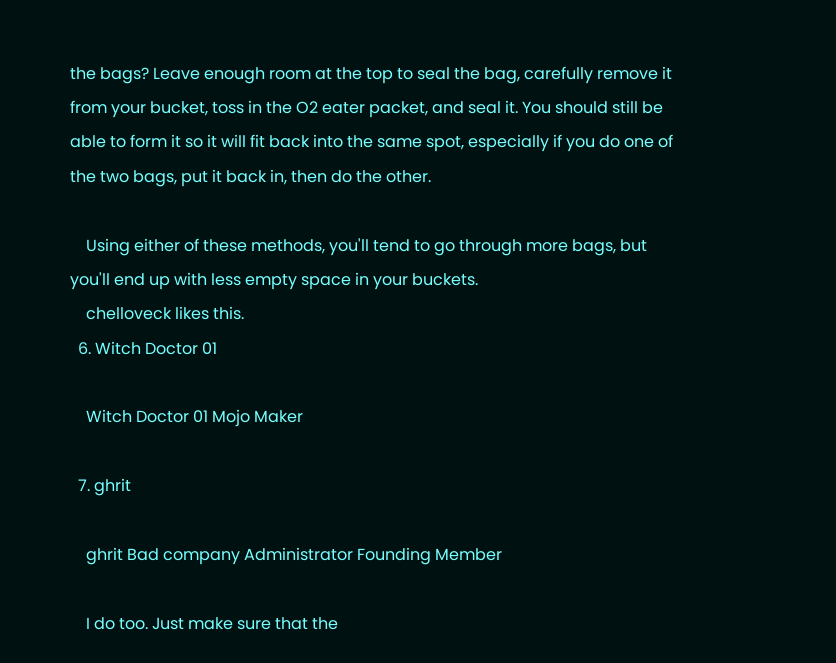the bags? Leave enough room at the top to seal the bag, carefully remove it from your bucket, toss in the O2 eater packet, and seal it. You should still be able to form it so it will fit back into the same spot, especially if you do one of the two bags, put it back in, then do the other.

    Using either of these methods, you'll tend to go through more bags, but you'll end up with less empty space in your buckets.
    chelloveck likes this.
  6. Witch Doctor 01

    Witch Doctor 01 Mojo Maker

  7. ghrit

    ghrit Bad company Administrator Founding Member

    I do too. Just make sure that the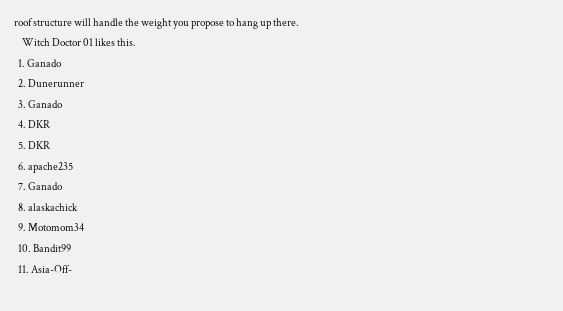roof structure will handle the weight you propose to hang up there.
    Witch Doctor 01 likes this.
  1. Ganado
  2. Dunerunner
  3. Ganado
  4. DKR
  5. DKR
  6. apache235
  7. Ganado
  8. alaskachick
  9. Motomom34
  10. Bandit99
  11. Asia-Off-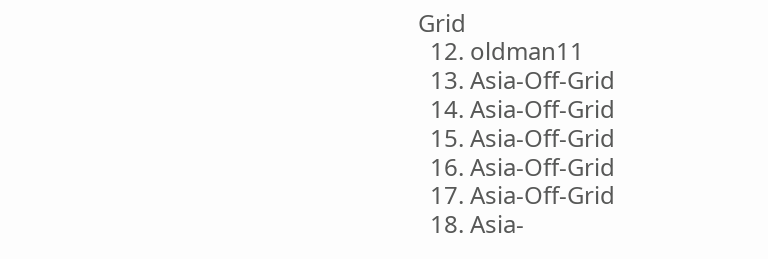Grid
  12. oldman11
  13. Asia-Off-Grid
  14. Asia-Off-Grid
  15. Asia-Off-Grid
  16. Asia-Off-Grid
  17. Asia-Off-Grid
  18. Asia-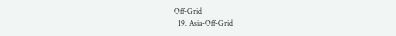Off-Grid
  19. Asia-Off-Grid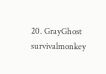20. GrayGhost
survivalmonkey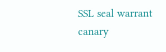SSL seal warrant canary